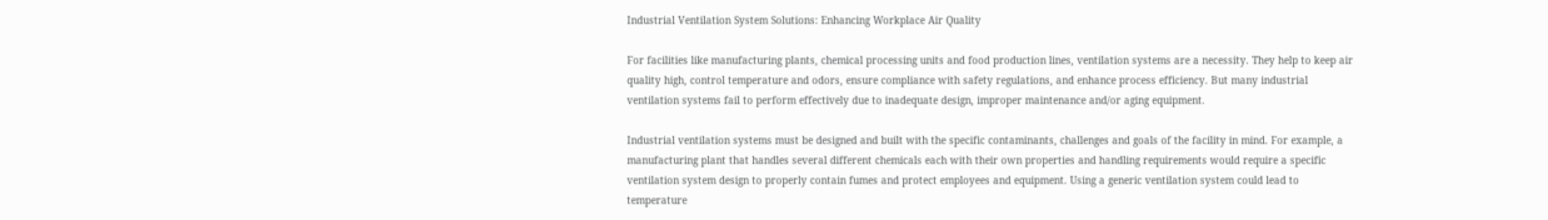Industrial Ventilation System Solutions: Enhancing Workplace Air Quality

For facilities like manufacturing plants, chemical processing units and food production lines, ventilation systems are a necessity. They help to keep air quality high, control temperature and odors, ensure compliance with safety regulations, and enhance process efficiency. But many industrial ventilation systems fail to perform effectively due to inadequate design, improper maintenance and/or aging equipment.

Industrial ventilation systems must be designed and built with the specific contaminants, challenges and goals of the facility in mind. For example, a manufacturing plant that handles several different chemicals each with their own properties and handling requirements would require a specific ventilation system design to properly contain fumes and protect employees and equipment. Using a generic ventilation system could lead to temperature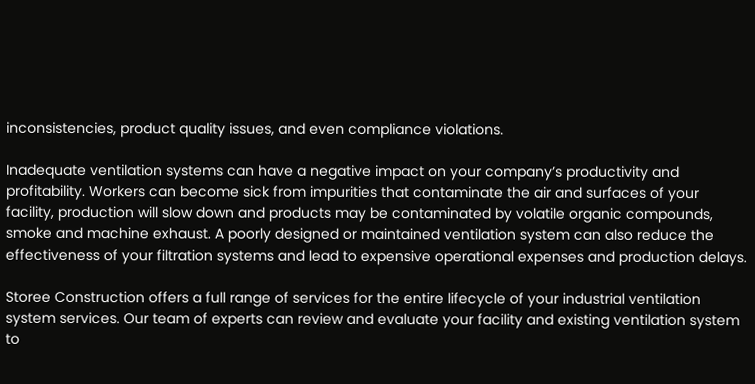inconsistencies, product quality issues, and even compliance violations.

Inadequate ventilation systems can have a negative impact on your company’s productivity and profitability. Workers can become sick from impurities that contaminate the air and surfaces of your facility, production will slow down and products may be contaminated by volatile organic compounds, smoke and machine exhaust. A poorly designed or maintained ventilation system can also reduce the effectiveness of your filtration systems and lead to expensive operational expenses and production delays.

Storee Construction offers a full range of services for the entire lifecycle of your industrial ventilation system services. Our team of experts can review and evaluate your facility and existing ventilation system to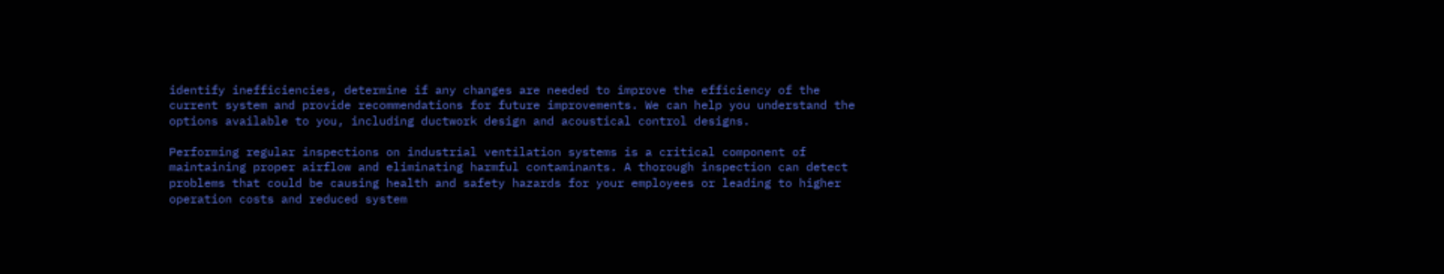identify inefficiencies, determine if any changes are needed to improve the efficiency of the current system and provide recommendations for future improvements. We can help you understand the options available to you, including ductwork design and acoustical control designs.

Performing regular inspections on industrial ventilation systems is a critical component of maintaining proper airflow and eliminating harmful contaminants. A thorough inspection can detect problems that could be causing health and safety hazards for your employees or leading to higher operation costs and reduced system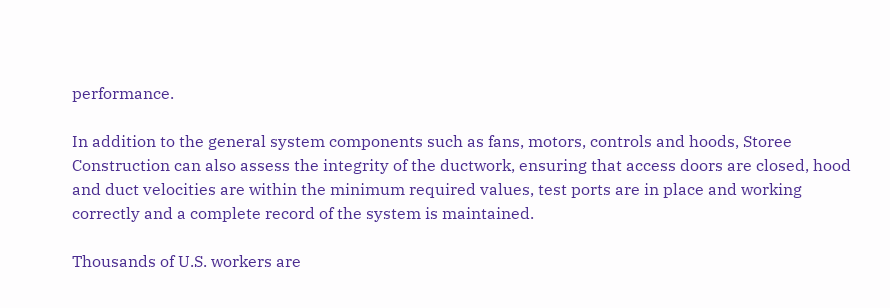performance.

In addition to the general system components such as fans, motors, controls and hoods, Storee Construction can also assess the integrity of the ductwork, ensuring that access doors are closed, hood and duct velocities are within the minimum required values, test ports are in place and working correctly and a complete record of the system is maintained.

Thousands of U.S. workers are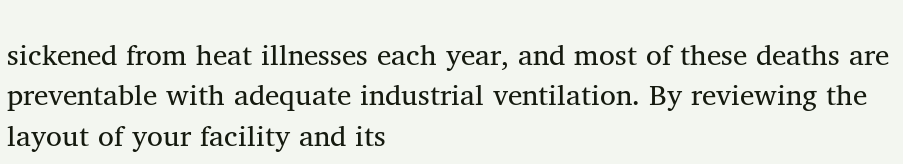sickened from heat illnesses each year, and most of these deaths are preventable with adequate industrial ventilation. By reviewing the layout of your facility and its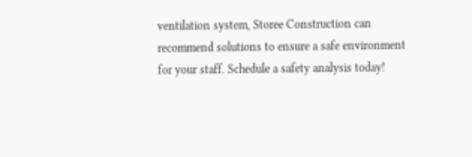ventilation system, Storee Construction can recommend solutions to ensure a safe environment for your staff. Schedule a safety analysis today!